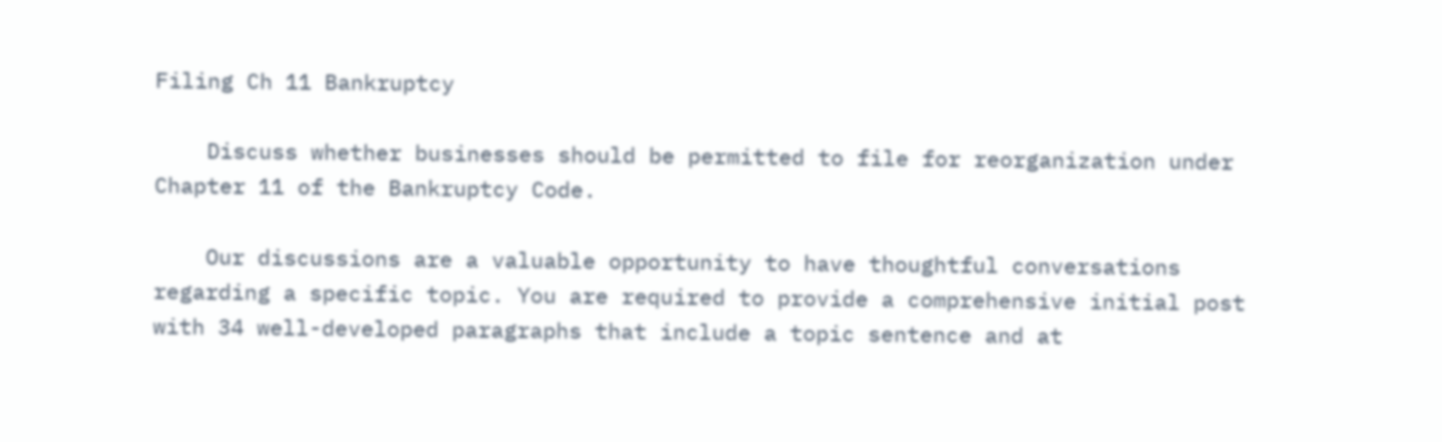Filing Ch 11 Bankruptcy

    Discuss whether businesses should be permitted to file for reorganization under Chapter 11 of the Bankruptcy Code.

    Our discussions are a valuable opportunity to have thoughtful conversations regarding a specific topic. You are required to provide a comprehensive initial post with 34 well-developed paragraphs that include a topic sentence and at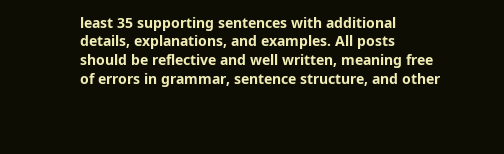least 35 supporting sentences with additional details, explanations, and examples. All posts should be reflective and well written, meaning free of errors in grammar, sentence structure, and other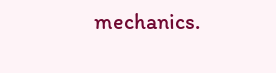mechanics.